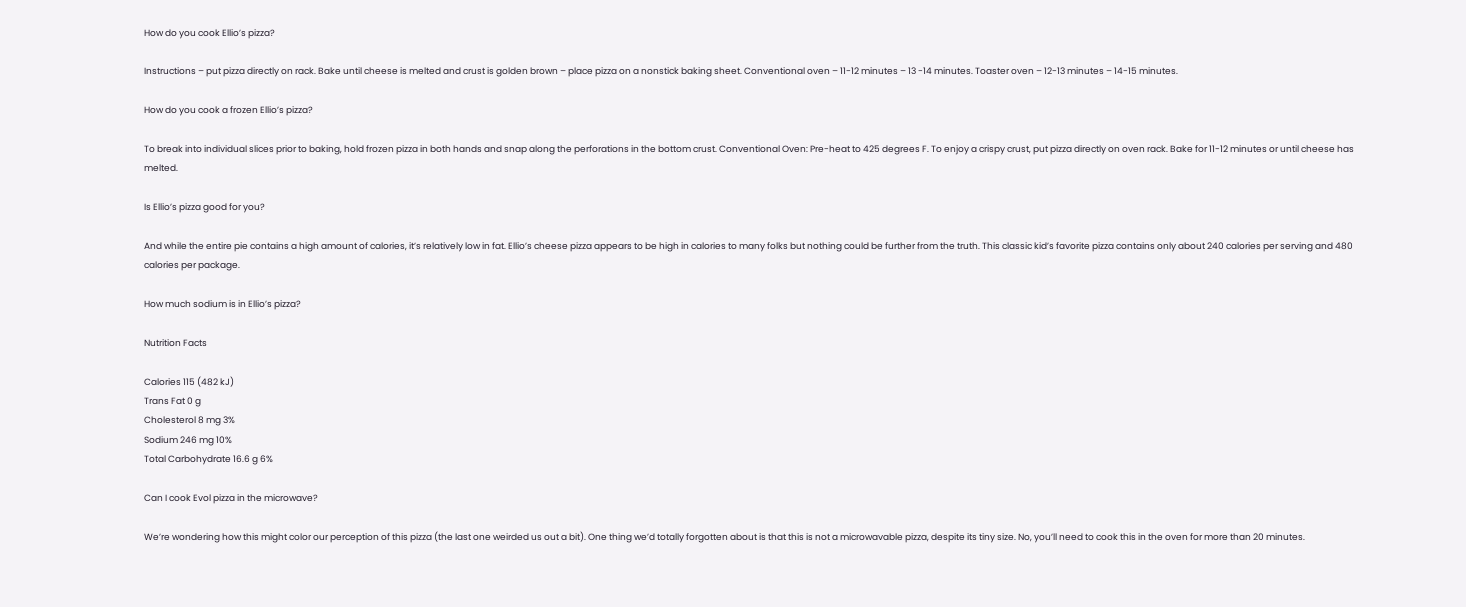How do you cook Ellio’s pizza?

Instructions – put pizza directly on rack. Bake until cheese is melted and crust is golden brown – place pizza on a nonstick baking sheet. Conventional oven – 11-12 minutes – 13 -14 minutes. Toaster oven – 12-13 minutes – 14-15 minutes.

How do you cook a frozen Ellio’s pizza?

To break into individual slices prior to baking, hold frozen pizza in both hands and snap along the perforations in the bottom crust. Conventional Oven: Pre-heat to 425 degrees F. To enjoy a crispy crust, put pizza directly on oven rack. Bake for 11-12 minutes or until cheese has melted.

Is Ellio’s pizza good for you?

And while the entire pie contains a high amount of calories, it’s relatively low in fat. Ellio’s cheese pizza appears to be high in calories to many folks but nothing could be further from the truth. This classic kid’s favorite pizza contains only about 240 calories per serving and 480 calories per package.

How much sodium is in Ellio’s pizza?

Nutrition Facts

Calories 115 (482 kJ)
Trans Fat 0 g
Cholesterol 8 mg 3%
Sodium 246 mg 10%
Total Carbohydrate 16.6 g 6%

Can I cook Evol pizza in the microwave?

We’re wondering how this might color our perception of this pizza (the last one weirded us out a bit). One thing we’d totally forgotten about is that this is not a microwavable pizza, despite its tiny size. No, you’ll need to cook this in the oven for more than 20 minutes.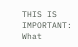THIS IS IMPORTANT:  What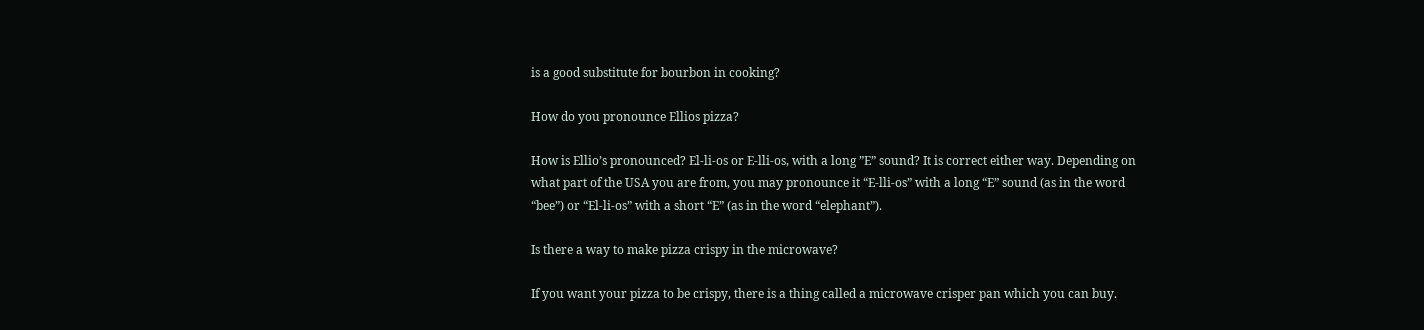is a good substitute for bourbon in cooking?

How do you pronounce Ellios pizza?

How is Ellio’s pronounced? El-li-os or E-lli-os, with a long ”E” sound? It is correct either way. Depending on what part of the USA you are from, you may pronounce it “E-lli-os” with a long “E” sound (as in the word “bee”) or “El-li-os” with a short “E” (as in the word “elephant”).

Is there a way to make pizza crispy in the microwave?

If you want your pizza to be crispy, there is a thing called a microwave crisper pan which you can buy.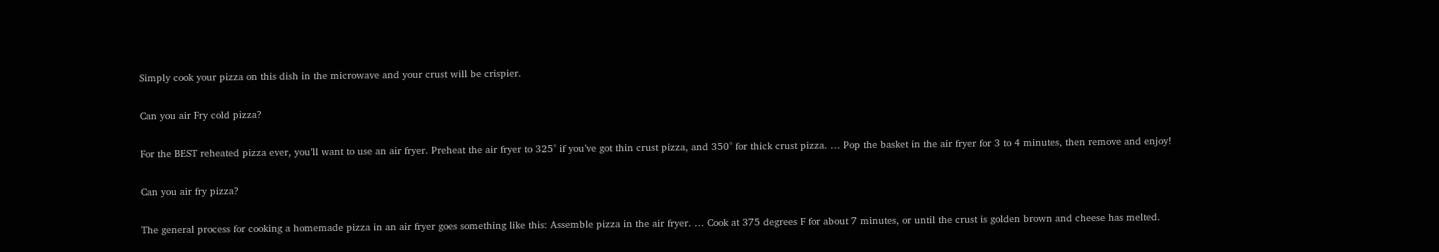Simply cook your pizza on this dish in the microwave and your crust will be crispier.

Can you air Fry cold pizza?

For the BEST reheated pizza ever, you’ll want to use an air fryer. Preheat the air fryer to 325° if you’ve got thin crust pizza, and 350° for thick crust pizza. … Pop the basket in the air fryer for 3 to 4 minutes, then remove and enjoy!

Can you air fry pizza?

The general process for cooking a homemade pizza in an air fryer goes something like this: Assemble pizza in the air fryer. … Cook at 375 degrees F for about 7 minutes, or until the crust is golden brown and cheese has melted.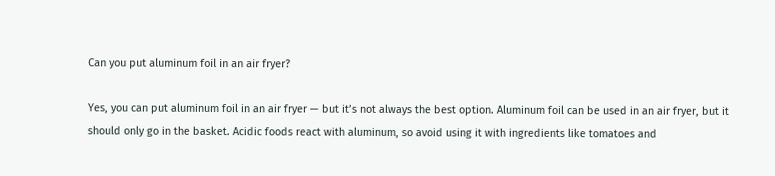Can you put aluminum foil in an air fryer?

Yes, you can put aluminum foil in an air fryer — but it’s not always the best option. Aluminum foil can be used in an air fryer, but it should only go in the basket. Acidic foods react with aluminum, so avoid using it with ingredients like tomatoes and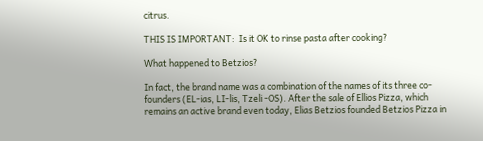citrus.

THIS IS IMPORTANT:  Is it OK to rinse pasta after cooking?

What happened to Betzios?

In fact, the brand name was a combination of the names of its three co-founders (EL-ias, LI-lis, Tzeli -OS). After the sale of Ellios Pizza, which remains an active brand even today, Elias Betzios founded Betzios Pizza in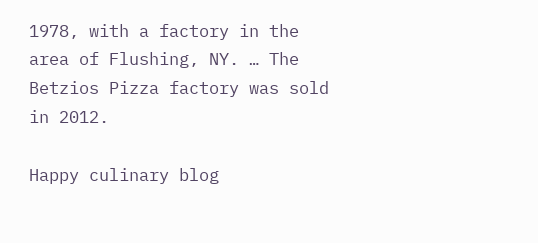1978, with a factory in the area of Flushing, NY. … The Betzios Pizza factory was sold in 2012.

Happy culinary blog